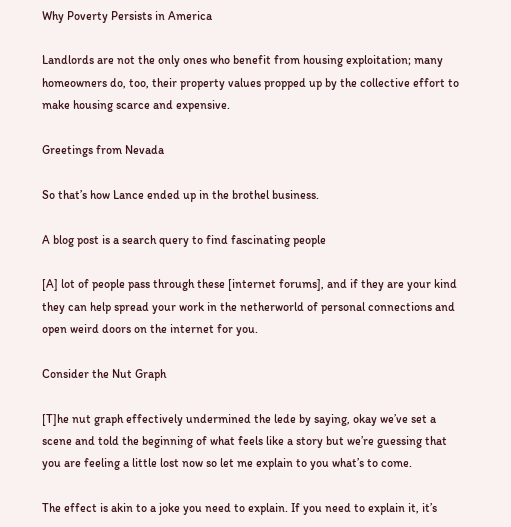Why Poverty Persists in America

Landlords are not the only ones who benefit from housing exploitation; many homeowners do, too, their property values propped up by the collective effort to make housing scarce and expensive.

Greetings from Nevada

So that’s how Lance ended up in the brothel business.

A blog post is a search query to find fascinating people

[A] lot of people pass through these [internet forums], and if they are your kind they can help spread your work in the netherworld of personal connections and open weird doors on the internet for you.

Consider the Nut Graph

[T]he nut graph effectively undermined the lede by saying, okay we’ve set a scene and told the beginning of what feels like a story but we’re guessing that you are feeling a little lost now so let me explain to you what’s to come.

The effect is akin to a joke you need to explain. If you need to explain it, it’s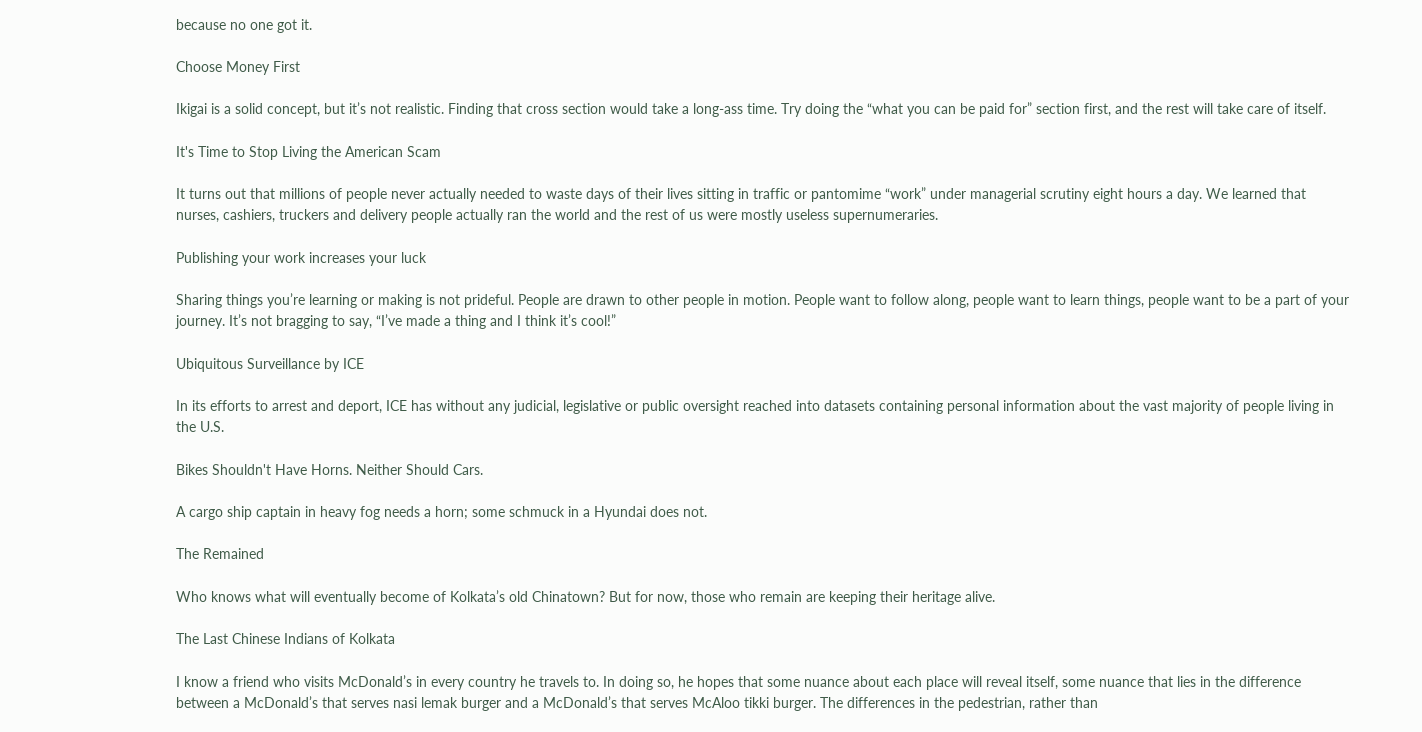because no one got it.

Choose Money First

Ikigai is a solid concept, but it’s not realistic. Finding that cross section would take a long-ass time. Try doing the “what you can be paid for” section first, and the rest will take care of itself.

It's Time to Stop Living the American Scam

It turns out that millions of people never actually needed to waste days of their lives sitting in traffic or pantomime “work” under managerial scrutiny eight hours a day. We learned that nurses, cashiers, truckers and delivery people actually ran the world and the rest of us were mostly useless supernumeraries.

Publishing your work increases your luck

Sharing things you’re learning or making is not prideful. People are drawn to other people in motion. People want to follow along, people want to learn things, people want to be a part of your journey. It’s not bragging to say, “I’ve made a thing and I think it’s cool!”

Ubiquitous Surveillance by ICE

In its efforts to arrest and deport, ICE has without any judicial, legislative or public oversight reached into datasets containing personal information about the vast majority of people living in the U.S.

Bikes Shouldn't Have Horns. Neither Should Cars.

A cargo ship captain in heavy fog needs a horn; some schmuck in a Hyundai does not.

The Remained

Who knows what will eventually become of Kolkata’s old Chinatown? But for now, those who remain are keeping their heritage alive.

The Last Chinese Indians of Kolkata

I know a friend who visits McDonald’s in every country he travels to. In doing so, he hopes that some nuance about each place will reveal itself, some nuance that lies in the difference between a McDonald’s that serves nasi lemak burger and a McDonald’s that serves McAloo tikki burger. The differences in the pedestrian, rather than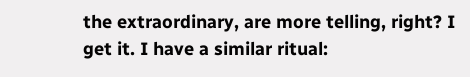the extraordinary, are more telling, right? I get it. I have a similar ritual: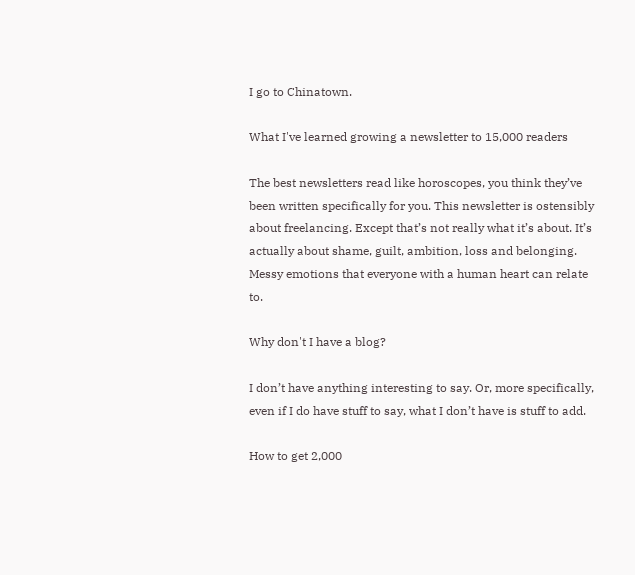I go to Chinatown.

What I've learned growing a newsletter to 15,000 readers

The best newsletters read like horoscopes, you think they’ve been written specifically for you. This newsletter is ostensibly about freelancing. Except that’s not really what it’s about. It’s actually about shame, guilt, ambition, loss and belonging. Messy emotions that everyone with a human heart can relate to.

Why don't I have a blog?

I don’t have anything interesting to say. Or, more specifically, even if I do have stuff to say, what I don’t have is stuff to add.

How to get 2,000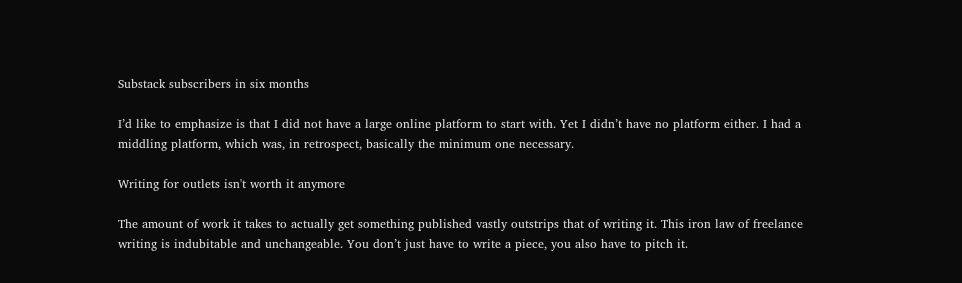Substack subscribers in six months

I’d like to emphasize is that I did not have a large online platform to start with. Yet I didn’t have no platform either. I had a middling platform, which was, in retrospect, basically the minimum one necessary.

Writing for outlets isn't worth it anymore

The amount of work it takes to actually get something published vastly outstrips that of writing it. This iron law of freelance writing is indubitable and unchangeable. You don’t just have to write a piece, you also have to pitch it.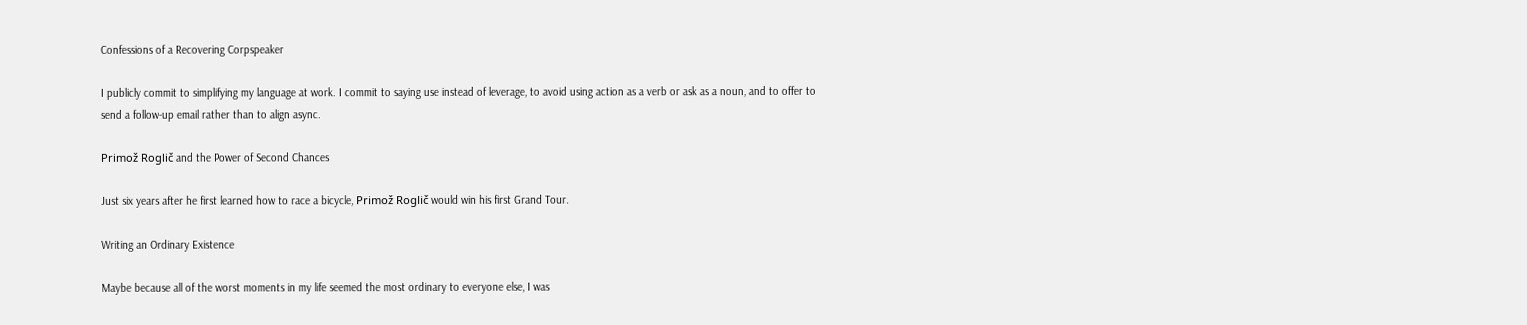Confessions of a Recovering Corpspeaker

I publicly commit to simplifying my language at work. I commit to saying use instead of leverage, to avoid using action as a verb or ask as a noun, and to offer to send a follow-up email rather than to align async.

Primož Roglič and the Power of Second Chances

Just six years after he first learned how to race a bicycle, Primož Roglič would win his first Grand Tour.

Writing an Ordinary Existence

Maybe because all of the worst moments in my life seemed the most ordinary to everyone else, I was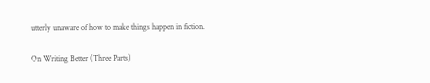utterly unaware of how to make things happen in fiction.

On Writing Better (Three Parts)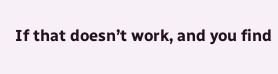If that doesn’t work, and you find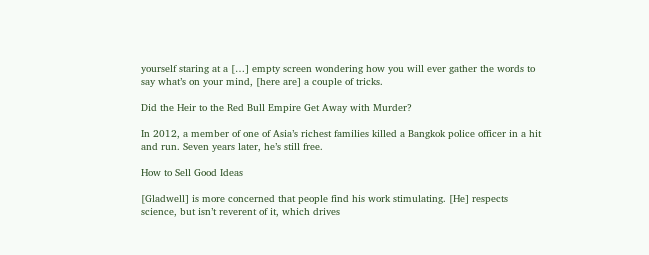yourself staring at a […] empty screen wondering how you will ever gather the words to say what’s on your mind, [here are] a couple of tricks.

Did the Heir to the Red Bull Empire Get Away with Murder?

In 2012, a member of one of Asia’s richest families killed a Bangkok police officer in a hit and run. Seven years later, he’s still free.

How to Sell Good Ideas

[Gladwell] is more concerned that people find his work stimulating. [He] respects science, but isn’t reverent of it, which drives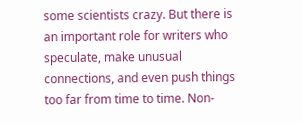some scientists crazy. But there is an important role for writers who speculate, make unusual connections, and even push things too far from time to time. Non-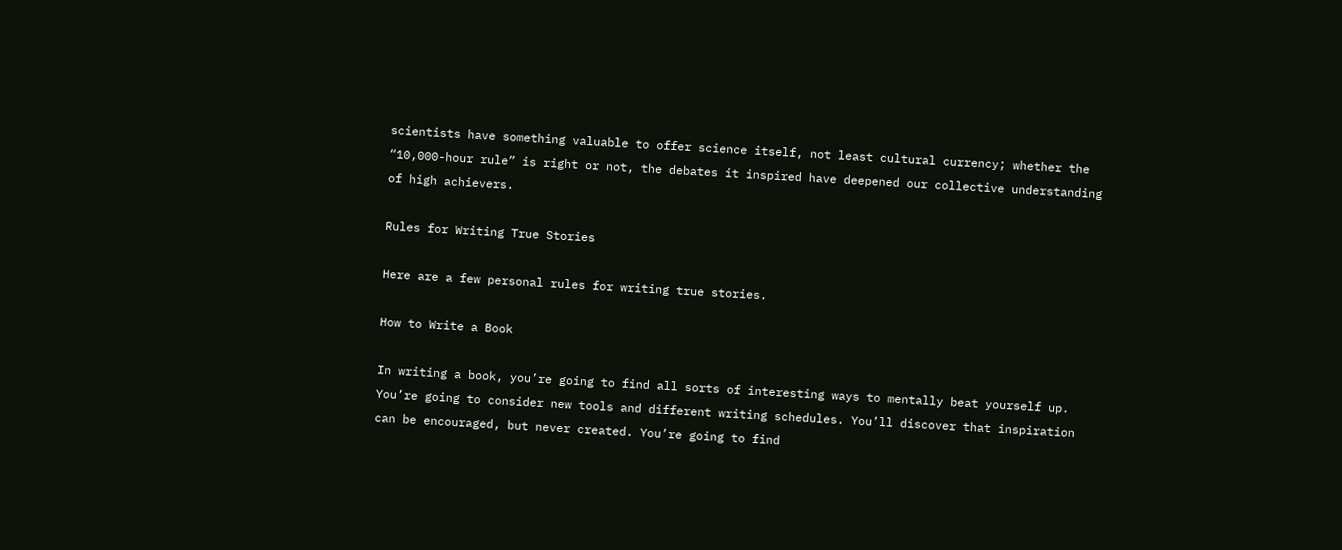scientists have something valuable to offer science itself, not least cultural currency; whether the “10,000-hour rule” is right or not, the debates it inspired have deepened our collective understanding of high achievers.

Rules for Writing True Stories

Here are a few personal rules for writing true stories.

How to Write a Book

In writing a book, you’re going to find all sorts of interesting ways to mentally beat yourself up. You’re going to consider new tools and different writing schedules. You’ll discover that inspiration can be encouraged, but never created. You’re going to find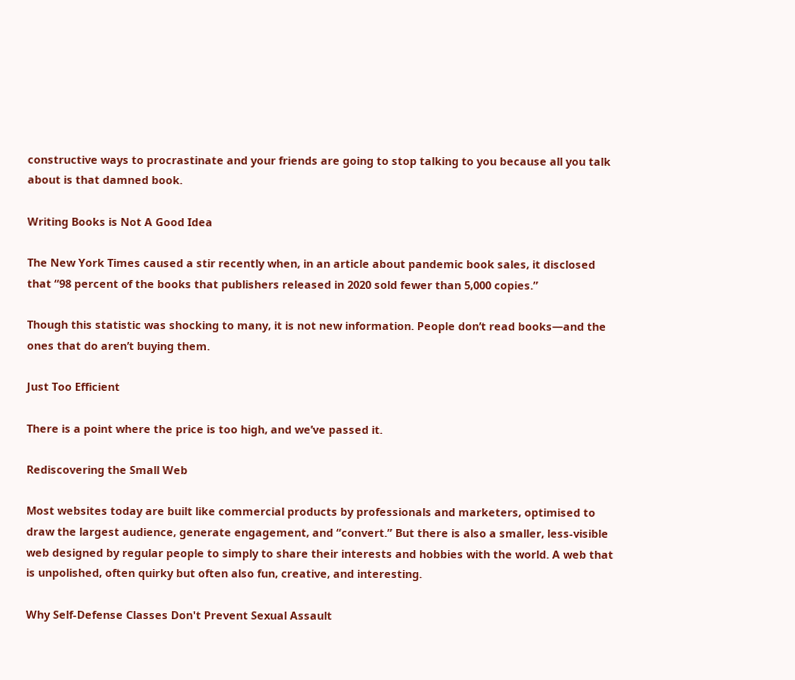constructive ways to procrastinate and your friends are going to stop talking to you because all you talk about is that damned book.

Writing Books is Not A Good Idea

The New York Times caused a stir recently when, in an article about pandemic book sales, it disclosed that “98 percent of the books that publishers released in 2020 sold fewer than 5,000 copies.”

Though this statistic was shocking to many, it is not new information. People don’t read books—and the ones that do aren’t buying them.

Just Too Efficient

There is a point where the price is too high, and we’ve passed it.

Rediscovering the Small Web

Most websites today are built like commercial products by professionals and marketers, optimised to draw the largest audience, generate engagement, and “convert.” But there is also a smaller, less-visible web designed by regular people to simply to share their interests and hobbies with the world. A web that is unpolished, often quirky but often also fun, creative, and interesting.

Why Self-Defense Classes Don't Prevent Sexual Assault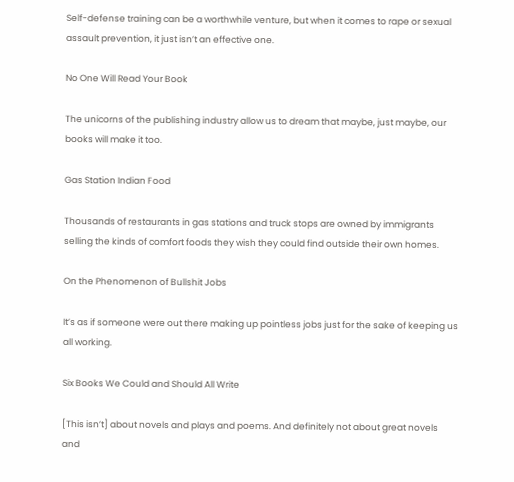Self-defense training can be a worthwhile venture, but when it comes to rape or sexual assault prevention, it just isn’t an effective one.

No One Will Read Your Book

The unicorns of the publishing industry allow us to dream that maybe, just maybe, our books will make it too.

Gas Station Indian Food

Thousands of restaurants in gas stations and truck stops are owned by immigrants selling the kinds of comfort foods they wish they could find outside their own homes.

On the Phenomenon of Bullshit Jobs

It’s as if someone were out there making up pointless jobs just for the sake of keeping us all working.

Six Books We Could and Should All Write

[This isn’t] about novels and plays and poems. And definitely not about great novels and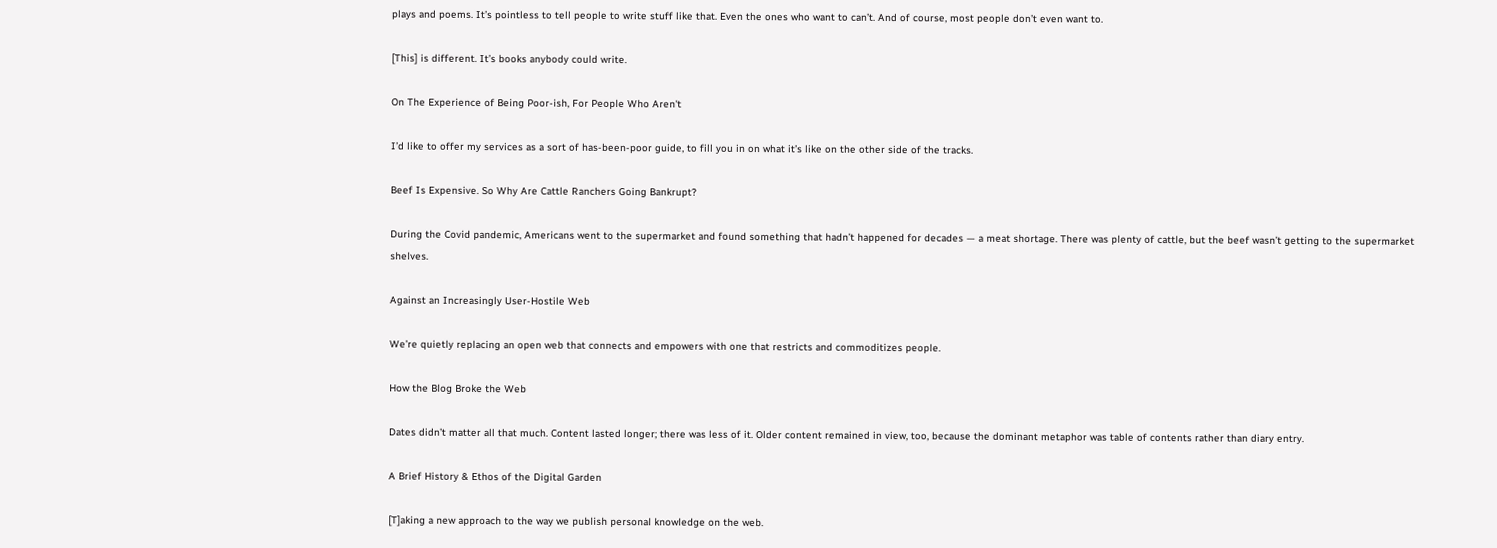plays and poems. It’s pointless to tell people to write stuff like that. Even the ones who want to can’t. And of course, most people don’t even want to.

[This] is different. It’s books anybody could write.

On The Experience of Being Poor-ish, For People Who Aren't

I’d like to offer my services as a sort of has-been-poor guide, to fill you in on what it’s like on the other side of the tracks.

Beef Is Expensive. So Why Are Cattle Ranchers Going Bankrupt?

During the Covid pandemic, Americans went to the supermarket and found something that hadn’t happened for decades — a meat shortage. There was plenty of cattle, but the beef wasn’t getting to the supermarket shelves.

Against an Increasingly User-Hostile Web

We’re quietly replacing an open web that connects and empowers with one that restricts and commoditizes people.

How the Blog Broke the Web

Dates didn’t matter all that much. Content lasted longer; there was less of it. Older content remained in view, too, because the dominant metaphor was table of contents rather than diary entry.

A Brief History & Ethos of the Digital Garden

[T]aking a new approach to the way we publish personal knowledge on the web.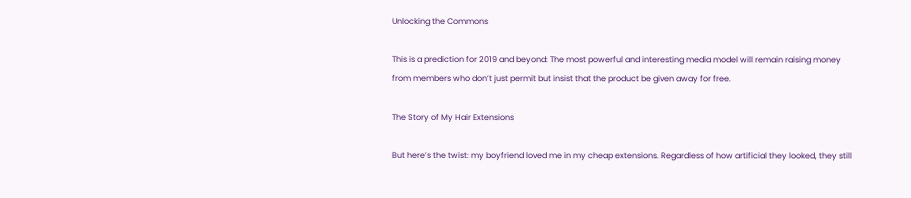Unlocking the Commons

This is a prediction for 2019 and beyond: The most powerful and interesting media model will remain raising money from members who don’t just permit but insist that the product be given away for free.

The Story of My Hair Extensions

But here’s the twist: my boyfriend loved me in my cheap extensions. Regardless of how artificial they looked, they still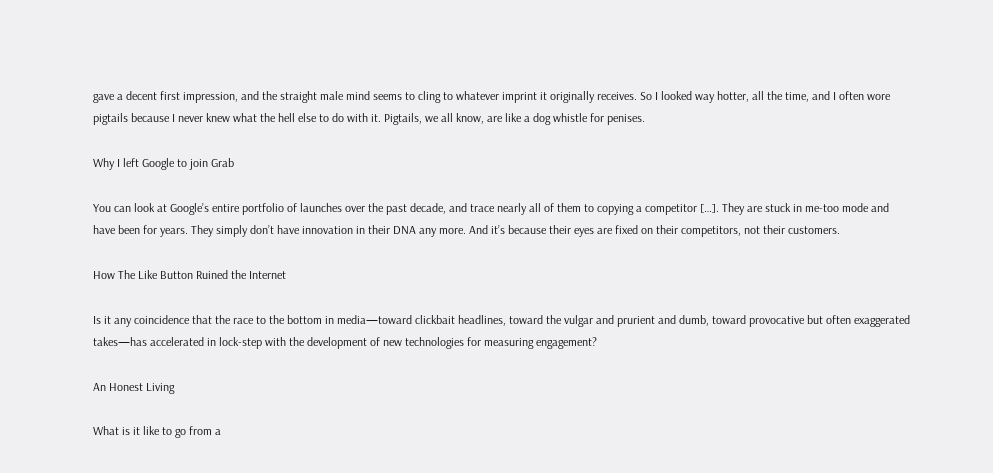gave a decent first impression, and the straight male mind seems to cling to whatever imprint it originally receives. So I looked way hotter, all the time, and I often wore pigtails because I never knew what the hell else to do with it. Pigtails, we all know, are like a dog whistle for penises.

Why I left Google to join Grab

You can look at Google’s entire portfolio of launches over the past decade, and trace nearly all of them to copying a competitor […]. They are stuck in me-too mode and have been for years. They simply don’t have innovation in their DNA any more. And it’s because their eyes are fixed on their competitors, not their customers.

How The Like Button Ruined the Internet

Is it any coincidence that the race to the bottom in media—toward clickbait headlines, toward the vulgar and prurient and dumb, toward provocative but often exaggerated takes—has accelerated in lock-step with the development of new technologies for measuring engagement?

An Honest Living

What is it like to go from a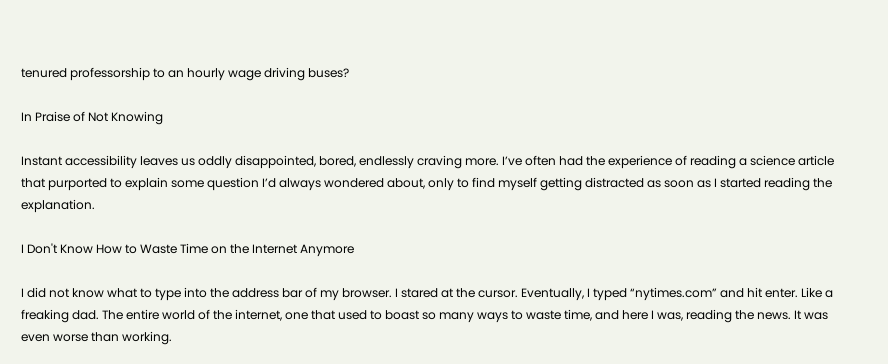tenured professorship to an hourly wage driving buses?

In Praise of Not Knowing

Instant accessibility leaves us oddly disappointed, bored, endlessly craving more. I’ve often had the experience of reading a science article that purported to explain some question I’d always wondered about, only to find myself getting distracted as soon as I started reading the explanation.

I Don't Know How to Waste Time on the Internet Anymore

I did not know what to type into the address bar of my browser. I stared at the cursor. Eventually, I typed “nytimes.com” and hit enter. Like a freaking dad. The entire world of the internet, one that used to boast so many ways to waste time, and here I was, reading the news. It was even worse than working.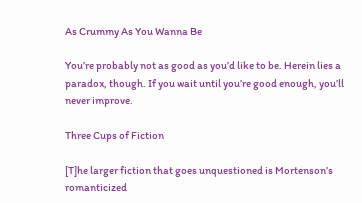As Crummy As You Wanna Be

You’re probably not as good as you’d like to be. Herein lies a paradox, though. If you wait until you’re good enough, you’ll never improve.

Three Cups of Fiction

[T]he larger fiction that goes unquestioned is Mortenson’s romanticized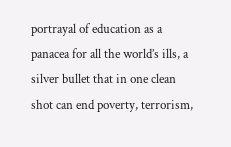portrayal of education as a panacea for all the world’s ills, a silver bullet that in one clean shot can end poverty, terrorism,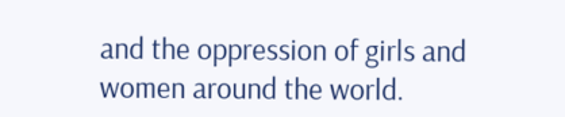and the oppression of girls and women around the world.